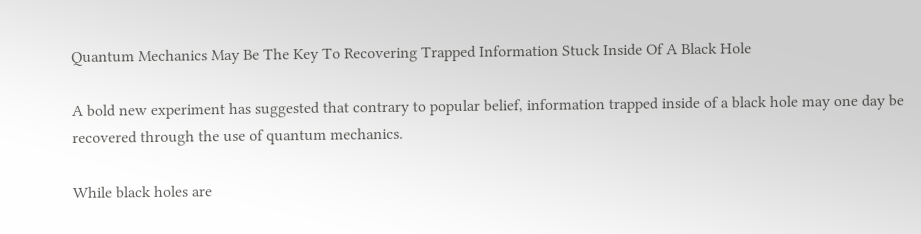Quantum Mechanics May Be The Key To Recovering Trapped Information Stuck Inside Of A Black Hole

A bold new experiment has suggested that contrary to popular belief, information trapped inside of a black hole may one day be recovered through the use of quantum mechanics.

While black holes are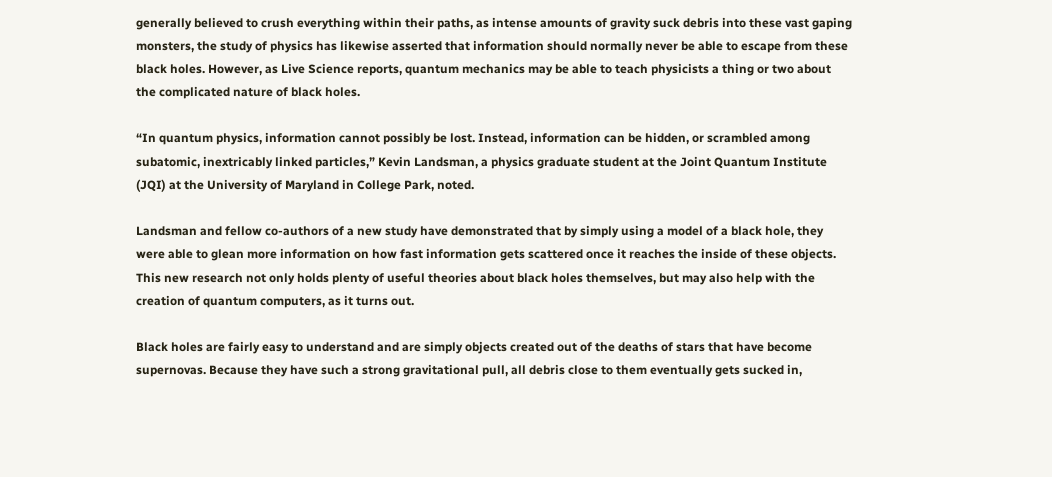generally believed to crush everything within their paths, as intense amounts of gravity suck debris into these vast gaping monsters, the study of physics has likewise asserted that information should normally never be able to escape from these black holes. However, as Live Science reports, quantum mechanics may be able to teach physicists a thing or two about the complicated nature of black holes.

“In quantum physics, information cannot possibly be lost. Instead, information can be hidden, or scrambled among subatomic, inextricably linked particles,” Kevin Landsman, a physics graduate student at the Joint Quantum Institute (JQI) at the University of Maryland in College Park, noted.

Landsman and fellow co-authors of a new study have demonstrated that by simply using a model of a black hole, they were able to glean more information on how fast information gets scattered once it reaches the inside of these objects. This new research not only holds plenty of useful theories about black holes themselves, but may also help with the creation of quantum computers, as it turns out.

Black holes are fairly easy to understand and are simply objects created out of the deaths of stars that have become supernovas. Because they have such a strong gravitational pull, all debris close to them eventually gets sucked in,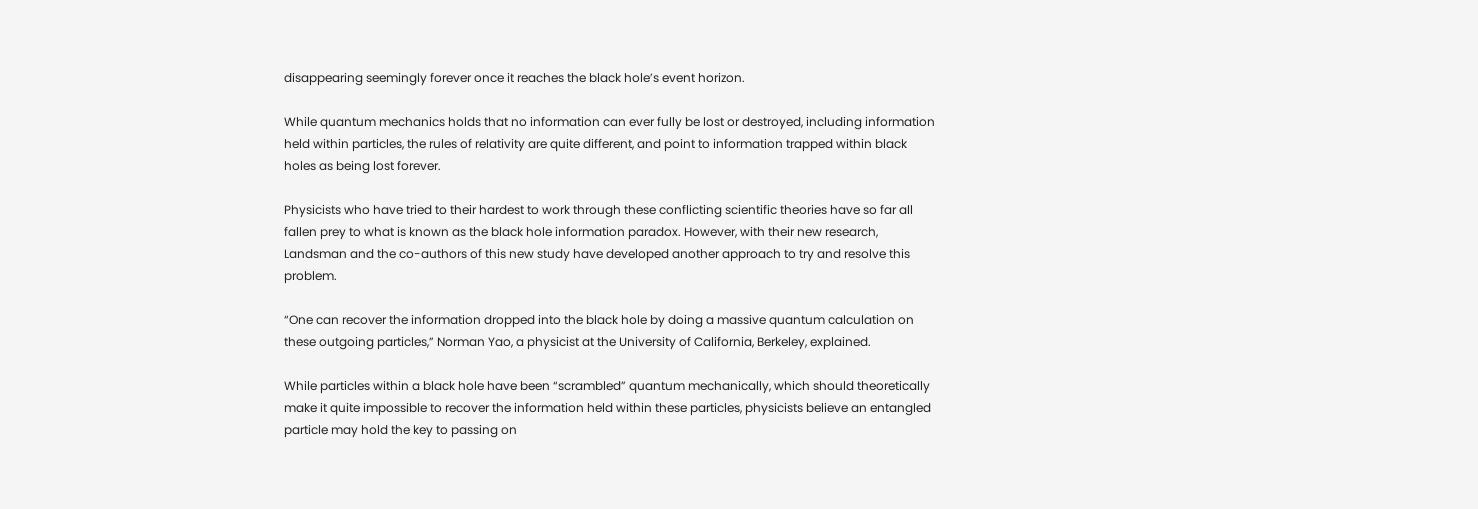disappearing seemingly forever once it reaches the black hole’s event horizon.

While quantum mechanics holds that no information can ever fully be lost or destroyed, including information held within particles, the rules of relativity are quite different, and point to information trapped within black holes as being lost forever.

Physicists who have tried to their hardest to work through these conflicting scientific theories have so far all fallen prey to what is known as the black hole information paradox. However, with their new research, Landsman and the co-authors of this new study have developed another approach to try and resolve this problem.

“One can recover the information dropped into the black hole by doing a massive quantum calculation on these outgoing particles,” Norman Yao, a physicist at the University of California, Berkeley, explained.

While particles within a black hole have been “scrambled” quantum mechanically, which should theoretically make it quite impossible to recover the information held within these particles, physicists believe an entangled particle may hold the key to passing on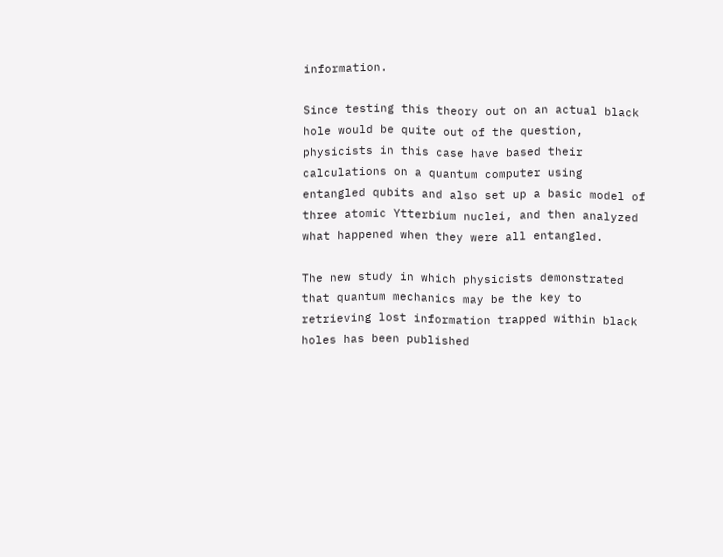information.

Since testing this theory out on an actual black hole would be quite out of the question, physicists in this case have based their calculations on a quantum computer using entangled qubits and also set up a basic model of three atomic Ytterbium nuclei, and then analyzed what happened when they were all entangled.

The new study in which physicists demonstrated that quantum mechanics may be the key to retrieving lost information trapped within black holes has been published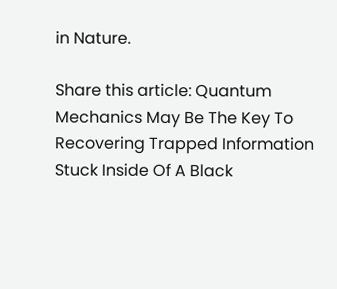in Nature.

Share this article: Quantum Mechanics May Be The Key To Recovering Trapped Information Stuck Inside Of A Black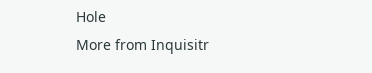Hole
More from Inquisitr